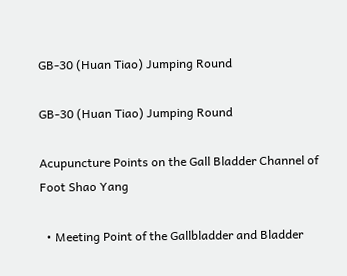GB-30 (Huan Tiao) Jumping Round

GB-30 (Huan Tiao) Jumping Round

Acupuncture Points on the Gall Bladder Channel of Foot Shao Yang

  • Meeting Point of the Gallbladder and Bladder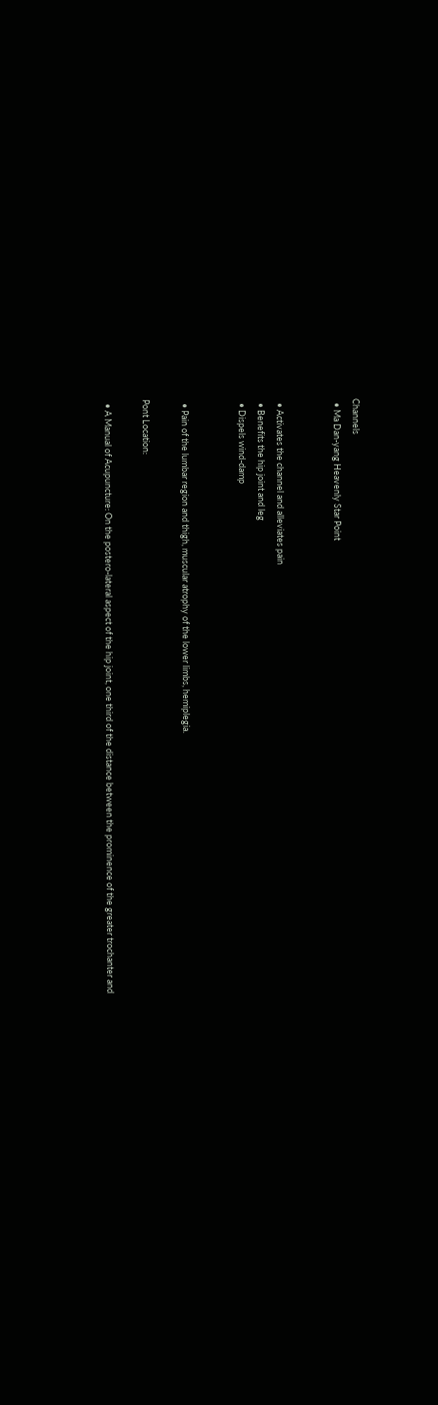Channels
  • Ma Dan-yang Heavenly Star Point


  • Activates the channel and alleviates pain
  • Benefits the hip joint and leg
  • Dispels wind-damp


  • Pain of the lumbar region and thigh, muscular atrophy of the lower limbs, hemiplegia.

Pont Location:

  • A Manual of Acupuncture: On the postero-lateral aspect of the hip joint, one third of the distance between the prominence of the greater trochanter and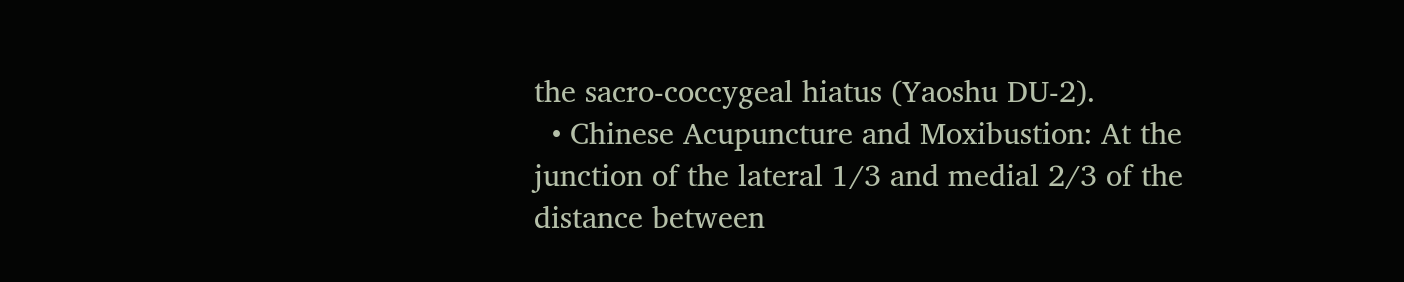the sacro-coccygeal hiatus (Yaoshu DU-2).
  • Chinese Acupuncture and Moxibustion: At the junction of the lateral 1/3 and medial 2/3 of the distance between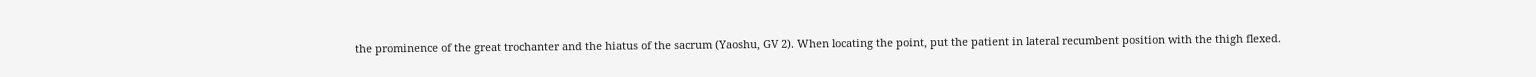the prominence of the great trochanter and the hiatus of the sacrum (Yaoshu, GV 2). When locating the point, put the patient in lateral recumbent position with the thigh flexed.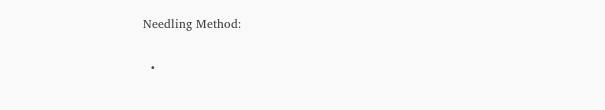Needling Method:

  •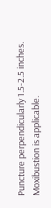Puncture perpendicularly 1.5-2.5 inches. Moxibustion is applicable.